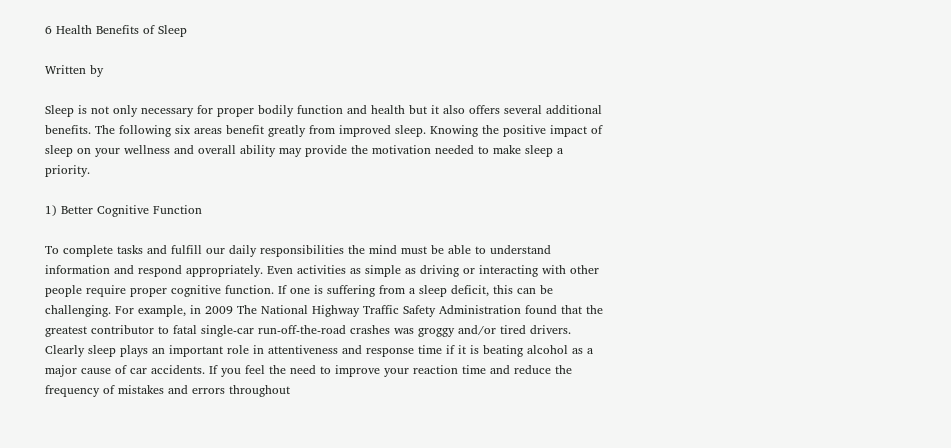6 Health Benefits of Sleep

Written by

Sleep is not only necessary for proper bodily function and health but it also offers several additional benefits. The following six areas benefit greatly from improved sleep. Knowing the positive impact of sleep on your wellness and overall ability may provide the motivation needed to make sleep a priority.

1) Better Cognitive Function

To complete tasks and fulfill our daily responsibilities the mind must be able to understand information and respond appropriately. Even activities as simple as driving or interacting with other people require proper cognitive function. If one is suffering from a sleep deficit, this can be challenging. For example, in 2009 The National Highway Traffic Safety Administration found that the greatest contributor to fatal single-car run-off-the-road crashes was groggy and/or tired drivers. Clearly sleep plays an important role in attentiveness and response time if it is beating alcohol as a major cause of car accidents. If you feel the need to improve your reaction time and reduce the frequency of mistakes and errors throughout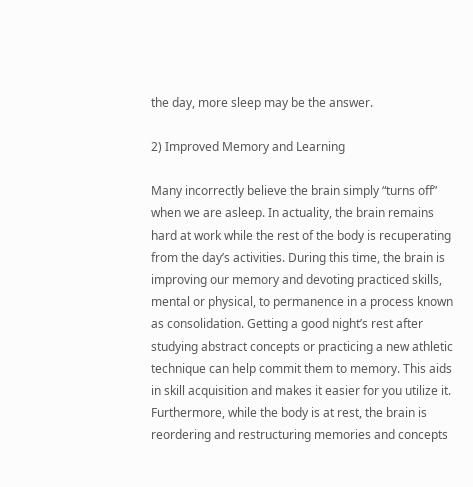the day, more sleep may be the answer.

2) Improved Memory and Learning

Many incorrectly believe the brain simply “turns off” when we are asleep. In actuality, the brain remains hard at work while the rest of the body is recuperating from the day’s activities. During this time, the brain is improving our memory and devoting practiced skills, mental or physical, to permanence in a process known as consolidation. Getting a good night’s rest after studying abstract concepts or practicing a new athletic technique can help commit them to memory. This aids in skill acquisition and makes it easier for you utilize it. Furthermore, while the body is at rest, the brain is reordering and restructuring memories and concepts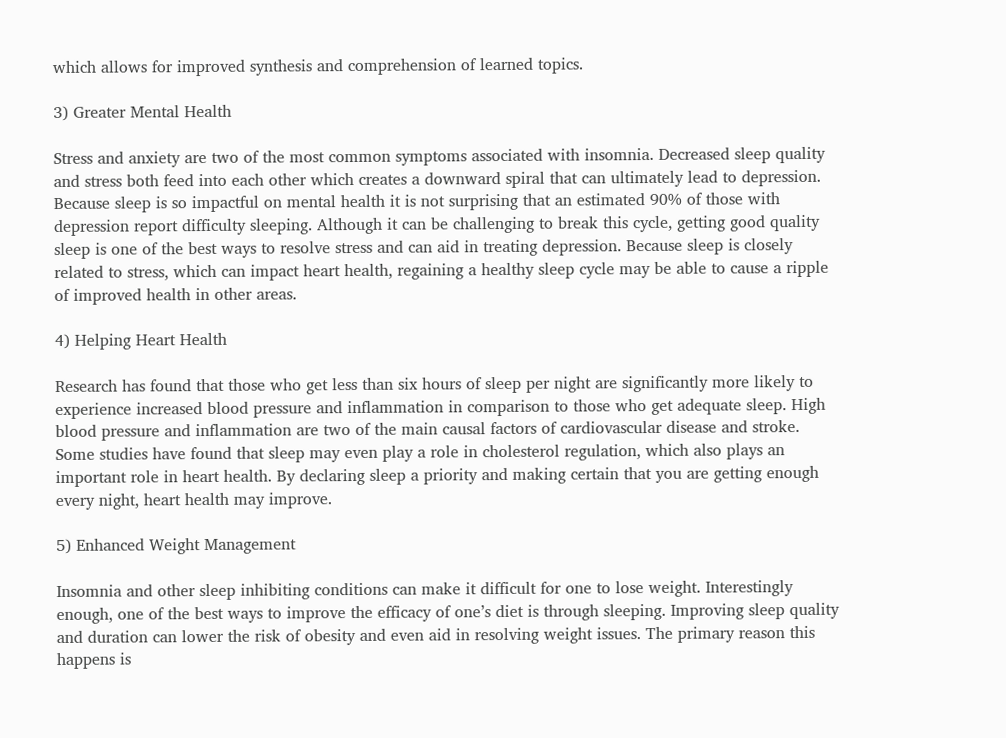which allows for improved synthesis and comprehension of learned topics.

3) Greater Mental Health

Stress and anxiety are two of the most common symptoms associated with insomnia. Decreased sleep quality and stress both feed into each other which creates a downward spiral that can ultimately lead to depression. Because sleep is so impactful on mental health it is not surprising that an estimated 90% of those with depression report difficulty sleeping. Although it can be challenging to break this cycle, getting good quality sleep is one of the best ways to resolve stress and can aid in treating depression. Because sleep is closely related to stress, which can impact heart health, regaining a healthy sleep cycle may be able to cause a ripple of improved health in other areas.

4) Helping Heart Health

Research has found that those who get less than six hours of sleep per night are significantly more likely to experience increased blood pressure and inflammation in comparison to those who get adequate sleep. High blood pressure and inflammation are two of the main causal factors of cardiovascular disease and stroke. Some studies have found that sleep may even play a role in cholesterol regulation, which also plays an important role in heart health. By declaring sleep a priority and making certain that you are getting enough every night, heart health may improve.

5) Enhanced Weight Management

Insomnia and other sleep inhibiting conditions can make it difficult for one to lose weight. Interestingly enough, one of the best ways to improve the efficacy of one’s diet is through sleeping. Improving sleep quality and duration can lower the risk of obesity and even aid in resolving weight issues. The primary reason this happens is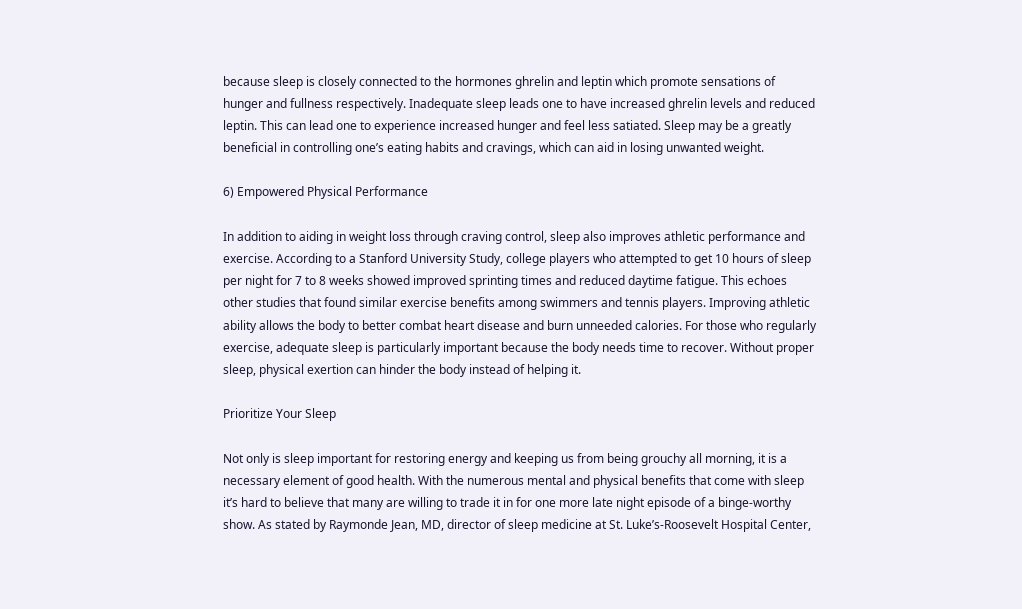because sleep is closely connected to the hormones ghrelin and leptin which promote sensations of hunger and fullness respectively. Inadequate sleep leads one to have increased ghrelin levels and reduced leptin. This can lead one to experience increased hunger and feel less satiated. Sleep may be a greatly beneficial in controlling one’s eating habits and cravings, which can aid in losing unwanted weight.

6) Empowered Physical Performance

In addition to aiding in weight loss through craving control, sleep also improves athletic performance and exercise. According to a Stanford University Study, college players who attempted to get 10 hours of sleep per night for 7 to 8 weeks showed improved sprinting times and reduced daytime fatigue. This echoes other studies that found similar exercise benefits among swimmers and tennis players. Improving athletic ability allows the body to better combat heart disease and burn unneeded calories. For those who regularly exercise, adequate sleep is particularly important because the body needs time to recover. Without proper sleep, physical exertion can hinder the body instead of helping it.

Prioritize Your Sleep

Not only is sleep important for restoring energy and keeping us from being grouchy all morning, it is a necessary element of good health. With the numerous mental and physical benefits that come with sleep it’s hard to believe that many are willing to trade it in for one more late night episode of a binge-worthy show. As stated by Raymonde Jean, MD, director of sleep medicine at St. Luke’s-Roosevelt Hospital Center,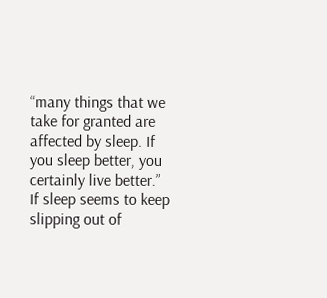“many things that we take for granted are affected by sleep. If you sleep better, you certainly live better.” If sleep seems to keep slipping out of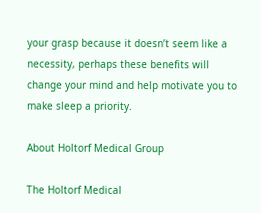your grasp because it doesn’t seem like a necessity, perhaps these benefits will change your mind and help motivate you to make sleep a priority.

About Holtorf Medical Group

The Holtorf Medical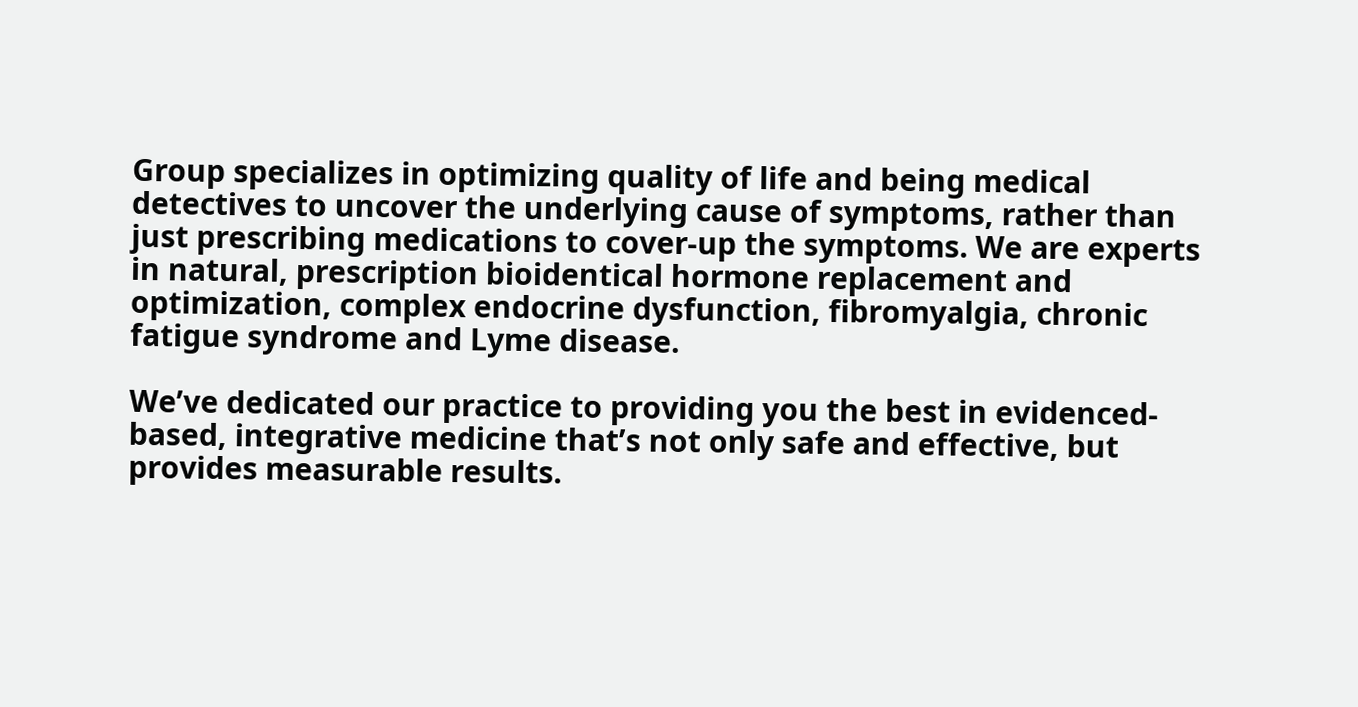Group specializes in optimizing quality of life and being medical detectives to uncover the underlying cause of symptoms, rather than just prescribing medications to cover-up the symptoms. We are experts in natural, prescription bioidentical hormone replacement and optimization, complex endocrine dysfunction, fibromyalgia, chronic fatigue syndrome and Lyme disease.

We’ve dedicated our practice to providing you the best in evidenced-based, integrative medicine that’s not only safe and effective, but provides measurable results.